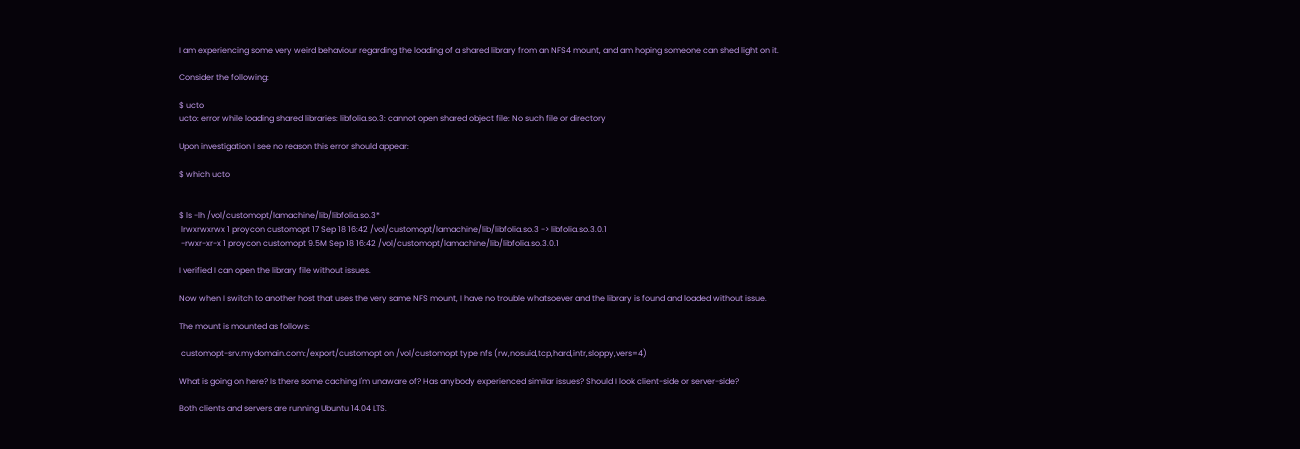I am experiencing some very weird behaviour regarding the loading of a shared library from an NFS4 mount, and am hoping someone can shed light on it.

Consider the following:

$ ucto
ucto: error while loading shared libraries: libfolia.so.3: cannot open shared object file: No such file or directory

Upon investigation I see no reason this error should appear:

$ which ucto


$ ls -lh /vol/customopt/lamachine/lib/libfolia.so.3*
 lrwxrwxrwx 1 proycon customopt 17 Sep 18 16:42 /vol/customopt/lamachine/lib/libfolia.so.3 -> libfolia.so.3.0.1
 -rwxr-xr-x 1 proycon customopt 9.5M Sep 18 16:42 /vol/customopt/lamachine/lib/libfolia.so.3.0.1

I verified I can open the library file without issues.

Now when I switch to another host that uses the very same NFS mount, I have no trouble whatsoever and the library is found and loaded without issue.

The mount is mounted as follows:

 customopt-srv.mydomain.com:/export/customopt on /vol/customopt type nfs (rw,nosuid,tcp,hard,intr,sloppy,vers=4)

What is going on here? Is there some caching I'm unaware of? Has anybody experienced similar issues? Should I look client-side or server-side?

Both clients and servers are running Ubuntu 14.04 LTS.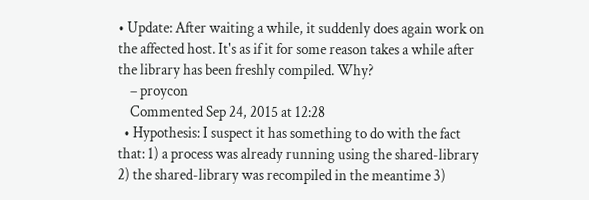• Update: After waiting a while, it suddenly does again work on the affected host. It's as if it for some reason takes a while after the library has been freshly compiled. Why?
    – proycon
    Commented Sep 24, 2015 at 12:28
  • Hypothesis: I suspect it has something to do with the fact that: 1) a process was already running using the shared-library 2) the shared-library was recompiled in the meantime 3)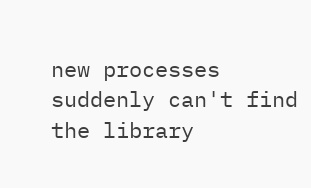new processes suddenly can't find the library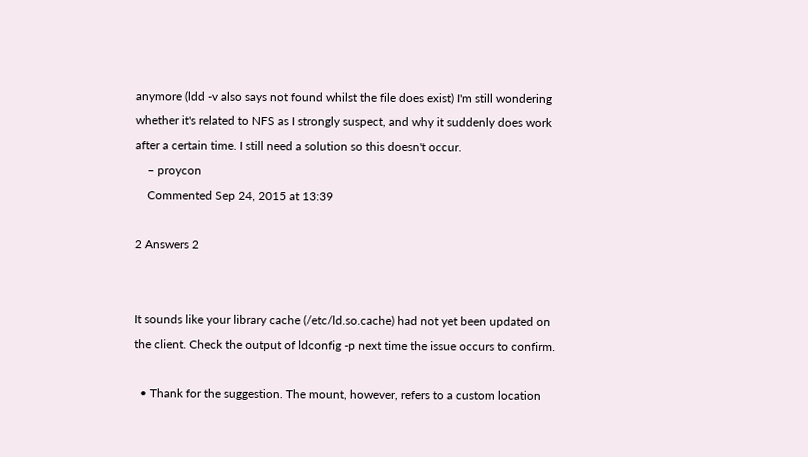anymore (ldd -v also says not found whilst the file does exist) I'm still wondering whether it's related to NFS as I strongly suspect, and why it suddenly does work after a certain time. I still need a solution so this doesn't occur.
    – proycon
    Commented Sep 24, 2015 at 13:39

2 Answers 2


It sounds like your library cache (/etc/ld.so.cache) had not yet been updated on the client. Check the output of ldconfig -p next time the issue occurs to confirm.

  • Thank for the suggestion. The mount, however, refers to a custom location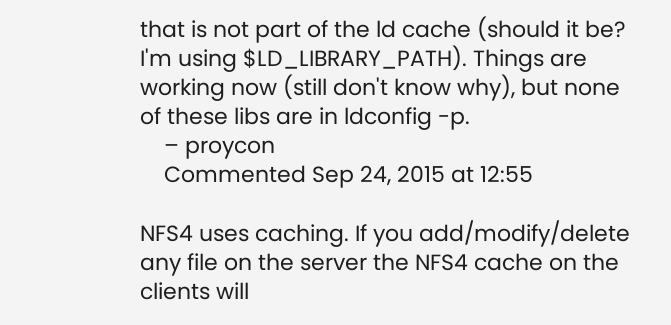that is not part of the ld cache (should it be? I'm using $LD_LIBRARY_PATH). Things are working now (still don't know why), but none of these libs are in ldconfig -p.
    – proycon
    Commented Sep 24, 2015 at 12:55

NFS4 uses caching. If you add/modify/delete any file on the server the NFS4 cache on the clients will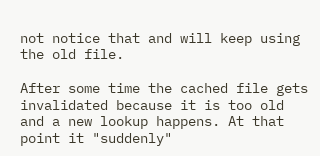not notice that and will keep using the old file.

After some time the cached file gets invalidated because it is too old and a new lookup happens. At that point it "suddenly"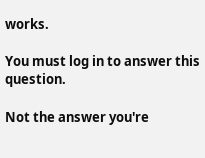works.

You must log in to answer this question.

Not the answer you're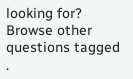looking for? Browse other questions tagged .